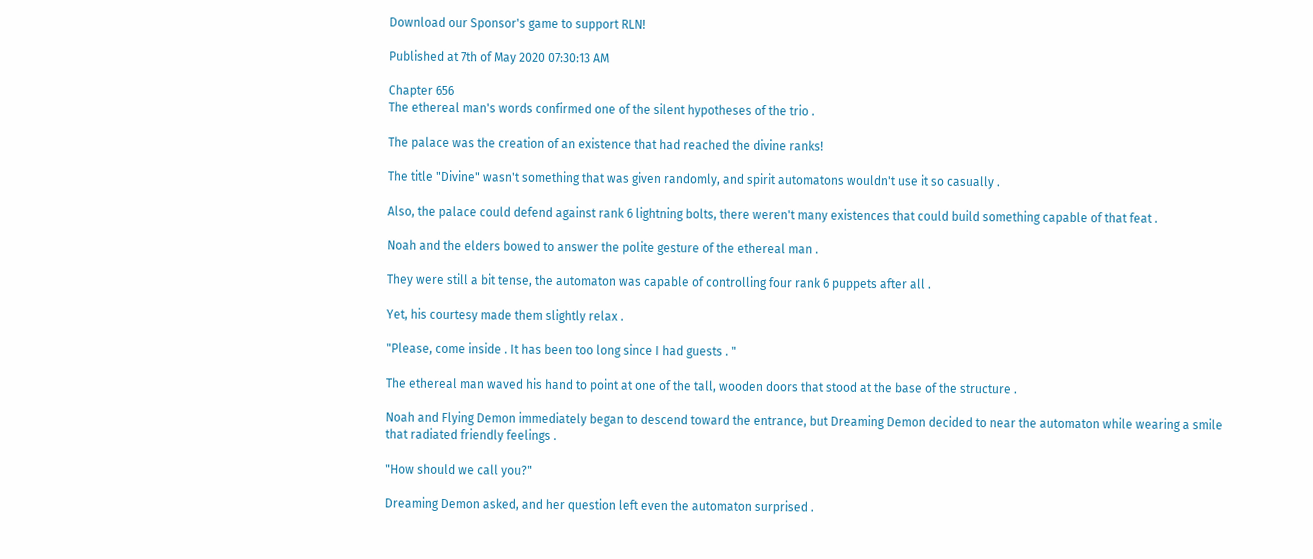Download our Sponsor's game to support RLN!

Published at 7th of May 2020 07:30:13 AM

Chapter 656
The ethereal man's words confirmed one of the silent hypotheses of the trio .

The palace was the creation of an existence that had reached the divine ranks!

The title "Divine" wasn't something that was given randomly, and spirit automatons wouldn't use it so casually .

Also, the palace could defend against rank 6 lightning bolts, there weren't many existences that could build something capable of that feat .

Noah and the elders bowed to answer the polite gesture of the ethereal man .

They were still a bit tense, the automaton was capable of controlling four rank 6 puppets after all .

Yet, his courtesy made them slightly relax .

"Please, come inside . It has been too long since I had guests . "

The ethereal man waved his hand to point at one of the tall, wooden doors that stood at the base of the structure .

Noah and Flying Demon immediately began to descend toward the entrance, but Dreaming Demon decided to near the automaton while wearing a smile that radiated friendly feelings .

"How should we call you?"

Dreaming Demon asked, and her question left even the automaton surprised .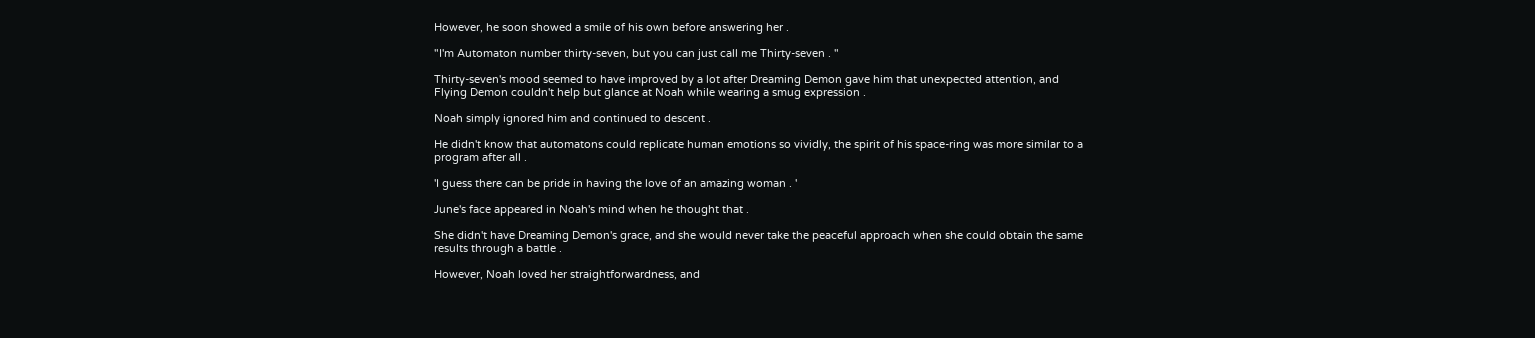However, he soon showed a smile of his own before answering her .

"I'm Automaton number thirty-seven, but you can just call me Thirty-seven . "

Thirty-seven's mood seemed to have improved by a lot after Dreaming Demon gave him that unexpected attention, and Flying Demon couldn't help but glance at Noah while wearing a smug expression .

Noah simply ignored him and continued to descent .

He didn't know that automatons could replicate human emotions so vividly, the spirit of his space-ring was more similar to a program after all .

'I guess there can be pride in having the love of an amazing woman . '

June's face appeared in Noah's mind when he thought that .

She didn't have Dreaming Demon's grace, and she would never take the peaceful approach when she could obtain the same results through a battle .

However, Noah loved her straightforwardness, and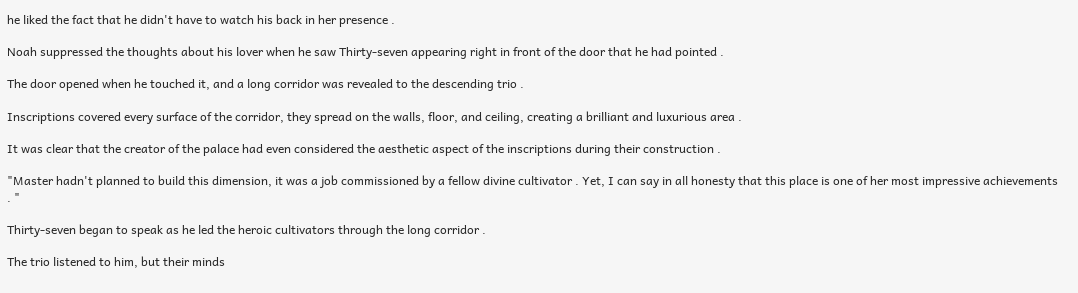he liked the fact that he didn't have to watch his back in her presence .

Noah suppressed the thoughts about his lover when he saw Thirty-seven appearing right in front of the door that he had pointed .

The door opened when he touched it, and a long corridor was revealed to the descending trio .

Inscriptions covered every surface of the corridor, they spread on the walls, floor, and ceiling, creating a brilliant and luxurious area .

It was clear that the creator of the palace had even considered the aesthetic aspect of the inscriptions during their construction .

"Master hadn't planned to build this dimension, it was a job commissioned by a fellow divine cultivator . Yet, I can say in all honesty that this place is one of her most impressive achievements . "

Thirty-seven began to speak as he led the heroic cultivators through the long corridor .

The trio listened to him, but their minds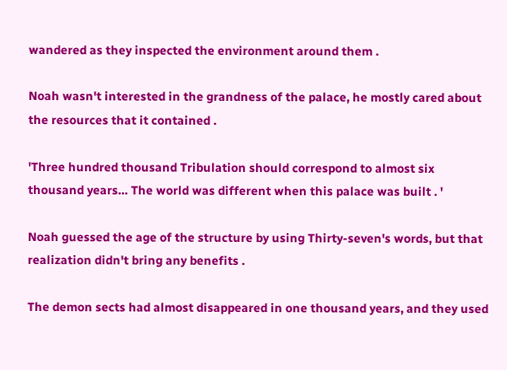wandered as they inspected the environment around them .

Noah wasn't interested in the grandness of the palace, he mostly cared about the resources that it contained .

'Three hundred thousand Tribulation should correspond to almost six thousand years… The world was different when this palace was built . '

Noah guessed the age of the structure by using Thirty-seven's words, but that realization didn't bring any benefits .

The demon sects had almost disappeared in one thousand years, and they used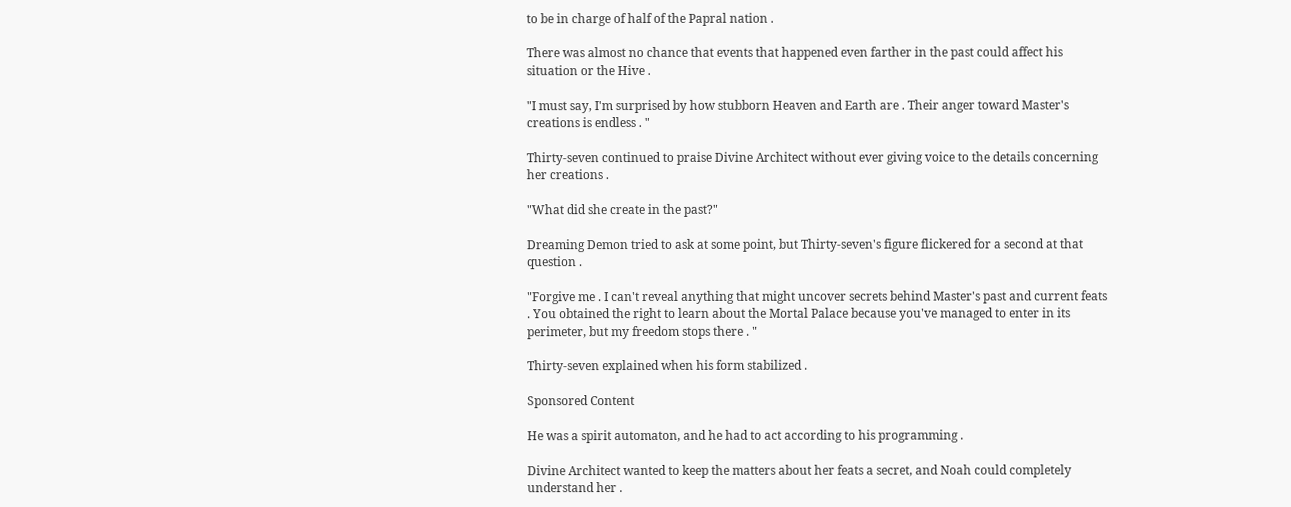to be in charge of half of the Papral nation .

There was almost no chance that events that happened even farther in the past could affect his situation or the Hive .

"I must say, I'm surprised by how stubborn Heaven and Earth are . Their anger toward Master's creations is endless . "

Thirty-seven continued to praise Divine Architect without ever giving voice to the details concerning her creations .

"What did she create in the past?"

Dreaming Demon tried to ask at some point, but Thirty-seven's figure flickered for a second at that question .

"Forgive me . I can't reveal anything that might uncover secrets behind Master's past and current feats . You obtained the right to learn about the Mortal Palace because you've managed to enter in its perimeter, but my freedom stops there . "

Thirty-seven explained when his form stabilized .

Sponsored Content

He was a spirit automaton, and he had to act according to his programming .

Divine Architect wanted to keep the matters about her feats a secret, and Noah could completely understand her .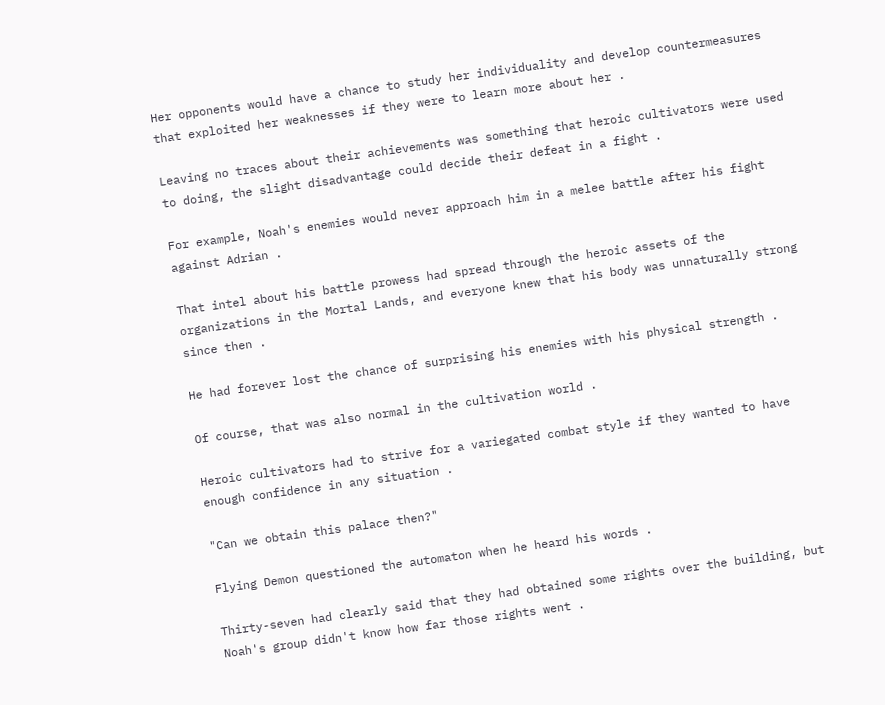Her opponents would have a chance to study her individuality and develop countermeasures that exploited her weaknesses if they were to learn more about her .

Leaving no traces about their achievements was something that heroic cultivators were used to doing, the slight disadvantage could decide their defeat in a fight .

For example, Noah's enemies would never approach him in a melee battle after his fight against Adrian .

That intel about his battle prowess had spread through the heroic assets of the organizations in the Mortal Lands, and everyone knew that his body was unnaturally strong since then .

He had forever lost the chance of surprising his enemies with his physical strength .

Of course, that was also normal in the cultivation world .

Heroic cultivators had to strive for a variegated combat style if they wanted to have enough confidence in any situation .

"Can we obtain this palace then?"

Flying Demon questioned the automaton when he heard his words .

Thirty-seven had clearly said that they had obtained some rights over the building, but Noah's group didn't know how far those rights went .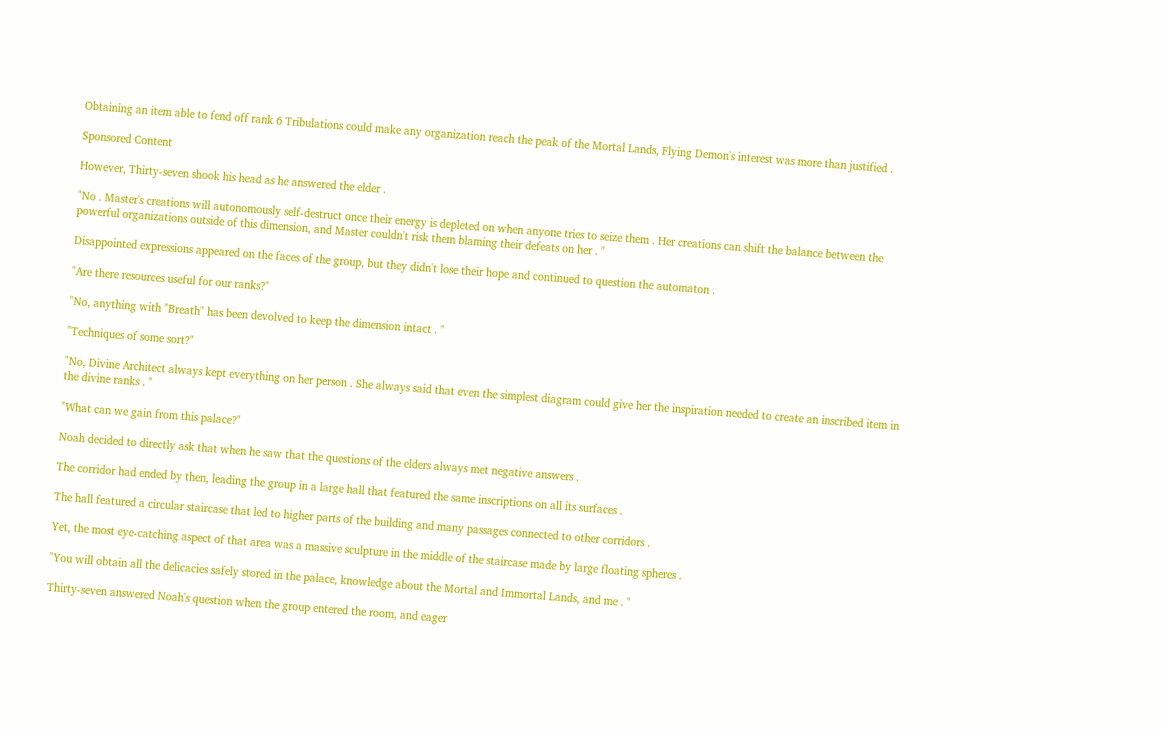Obtaining an item able to fend off rank 6 Tribulations could make any organization reach the peak of the Mortal Lands, Flying Demon's interest was more than justified .

Sponsored Content

However, Thirty-seven shook his head as he answered the elder .

"No . Master's creations will autonomously self-destruct once their energy is depleted on when anyone tries to seize them . Her creations can shift the balance between the powerful organizations outside of this dimension, and Master couldn't risk them blaming their defeats on her . "

Disappointed expressions appeared on the faces of the group, but they didn't lose their hope and continued to question the automaton .

"Are there resources useful for our ranks?"

"No, anything with "Breath" has been devolved to keep the dimension intact . "

"Techniques of some sort?"

"No, Divine Architect always kept everything on her person . She always said that even the simplest diagram could give her the inspiration needed to create an inscribed item in the divine ranks . "

"What can we gain from this palace?"

Noah decided to directly ask that when he saw that the questions of the elders always met negative answers .

The corridor had ended by then, leading the group in a large hall that featured the same inscriptions on all its surfaces .

The hall featured a circular staircase that led to higher parts of the building and many passages connected to other corridors .

Yet, the most eye-catching aspect of that area was a massive sculpture in the middle of the staircase made by large floating spheres .

"You will obtain all the delicacies safely stored in the palace, knowledge about the Mortal and Immortal Lands, and me . "

Thirty-seven answered Noah's question when the group entered the room, and eager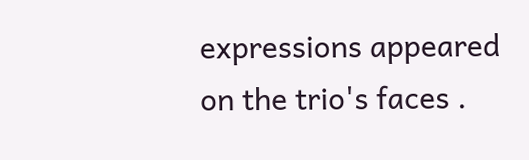expressions appeared on the trio's faces .